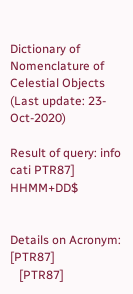Dictionary of Nomenclature of Celestial Objects
(Last update: 23-Oct-2020)

Result of query: info cati PTR87] HHMM+DD$


Details on Acronym:   [PTR87]
   [PTR87]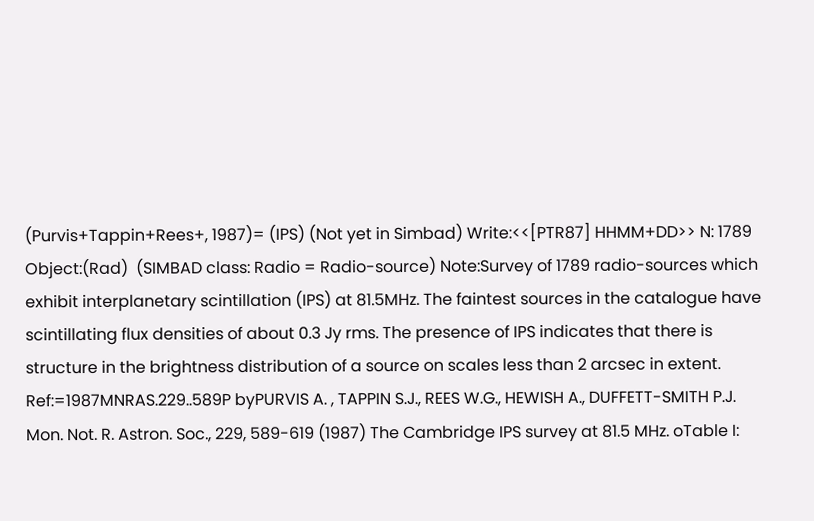(Purvis+Tappin+Rees+, 1987)= (IPS) (Not yet in Simbad) Write:<<[PTR87] HHMM+DD>> N: 1789 Object:(Rad)  (SIMBAD class: Radio = Radio-source) Note:Survey of 1789 radio-sources which exhibit interplanetary scintillation (IPS) at 81.5MHz. The faintest sources in the catalogue have scintillating flux densities of about 0.3 Jy rms. The presence of IPS indicates that there is structure in the brightness distribution of a source on scales less than 2 arcsec in extent. Ref:=1987MNRAS.229..589P byPURVIS A. , TAPPIN S.J., REES W.G., HEWISH A., DUFFETT-SMITH P.J. Mon. Not. R. Astron. Soc., 229, 589-619 (1987) The Cambridge IPS survey at 81.5 MHz. oTable I: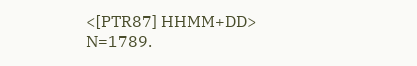<[PTR87] HHMM+DD> N=1789.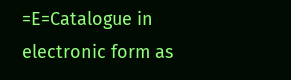=E=Catalogue in electronic form as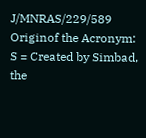J/MNRAS/229/589 Originof the Acronym: S = Created by Simbad, the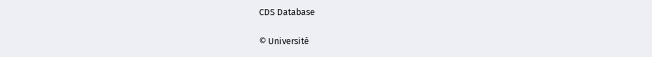CDS Database

© Université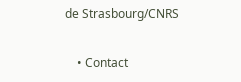de Strasbourg/CNRS

    • Contact